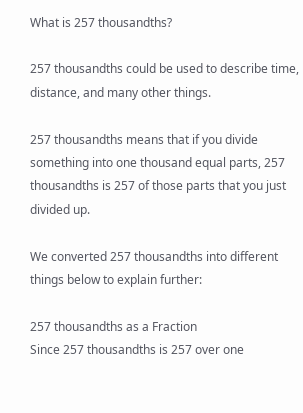What is 257 thousandths?

257 thousandths could be used to describe time, distance, and many other things.

257 thousandths means that if you divide something into one thousand equal parts, 257 thousandths is 257 of those parts that you just divided up.

We converted 257 thousandths into different things below to explain further:

257 thousandths as a Fraction
Since 257 thousandths is 257 over one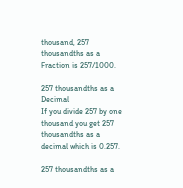thousand, 257 thousandths as a Fraction is 257/1000.

257 thousandths as a Decimal
If you divide 257 by one thousand you get 257 thousandths as a decimal which is 0.257.

257 thousandths as a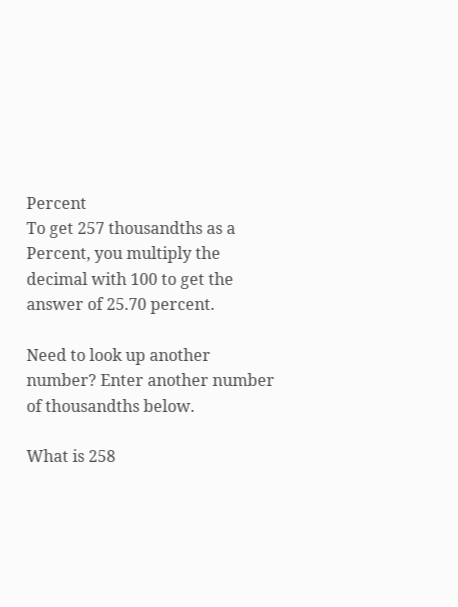Percent
To get 257 thousandths as a Percent, you multiply the decimal with 100 to get the answer of 25.70 percent.

Need to look up another number? Enter another number of thousandths below.

What is 258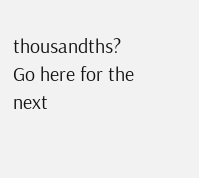thousandths?
Go here for the next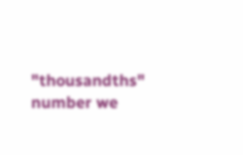"thousandths" number we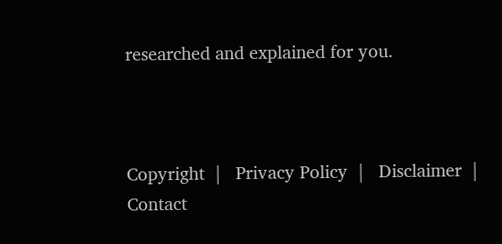researched and explained for you.



Copyright  |   Privacy Policy  |   Disclaimer  |   Contact